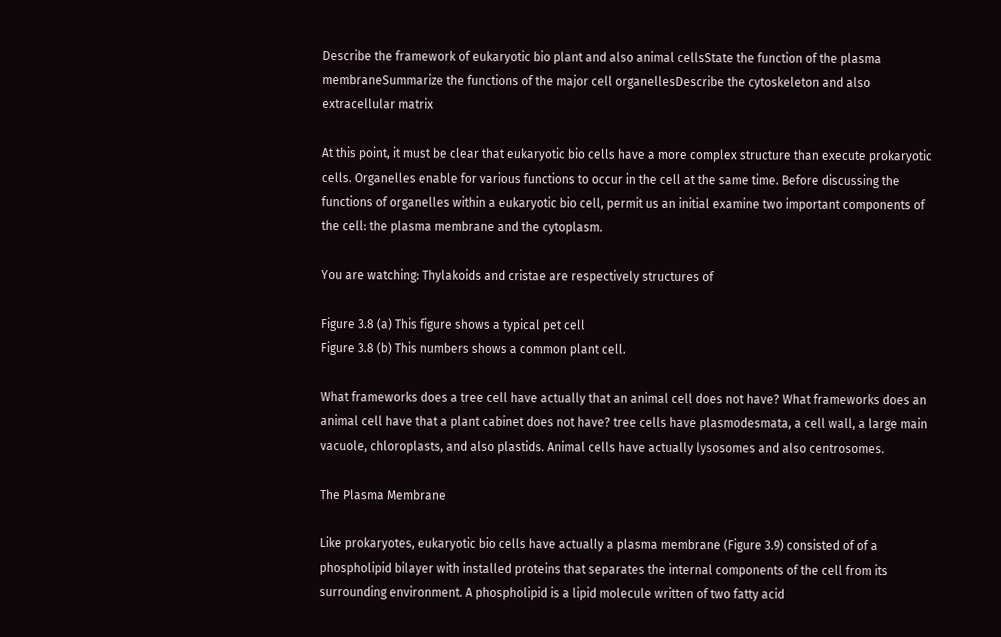Describe the framework of eukaryotic bio plant and also animal cellsState the function of the plasma membraneSummarize the functions of the major cell organellesDescribe the cytoskeleton and also extracellular matrix

At this point, it must be clear that eukaryotic bio cells have a more complex structure than execute prokaryotic cells. Organelles enable for various functions to occur in the cell at the same time. Before discussing the functions of organelles within a eukaryotic bio cell, permit us an initial examine two important components of the cell: the plasma membrane and the cytoplasm.

You are watching: Thylakoids and cristae are respectively structures of

Figure 3.8 (a) This figure shows a typical pet cell
Figure 3.8 (b) This numbers shows a common plant cell.

What frameworks does a tree cell have actually that an animal cell does not have? What frameworks does an animal cell have that a plant cabinet does not have? tree cells have plasmodesmata, a cell wall, a large main vacuole, chloroplasts, and also plastids. Animal cells have actually lysosomes and also centrosomes.

The Plasma Membrane

Like prokaryotes, eukaryotic bio cells have actually a plasma membrane (Figure 3.9) consisted of of a phospholipid bilayer with installed proteins that separates the internal components of the cell from its surrounding environment. A phospholipid is a lipid molecule written of two fatty acid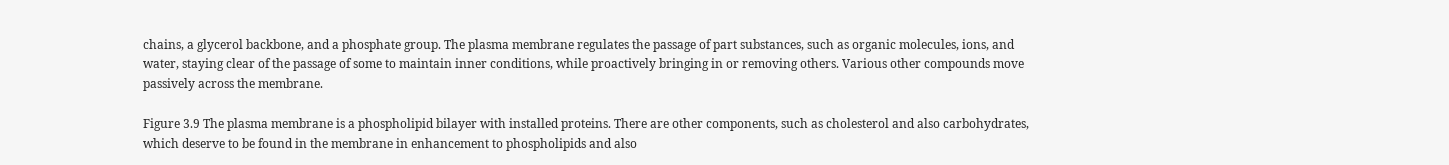chains, a glycerol backbone, and a phosphate group. The plasma membrane regulates the passage of part substances, such as organic molecules, ions, and water, staying clear of the passage of some to maintain inner conditions, while proactively bringing in or removing others. Various other compounds move passively across the membrane.

Figure 3.9 The plasma membrane is a phospholipid bilayer with installed proteins. There are other components, such as cholesterol and also carbohydrates, which deserve to be found in the membrane in enhancement to phospholipids and also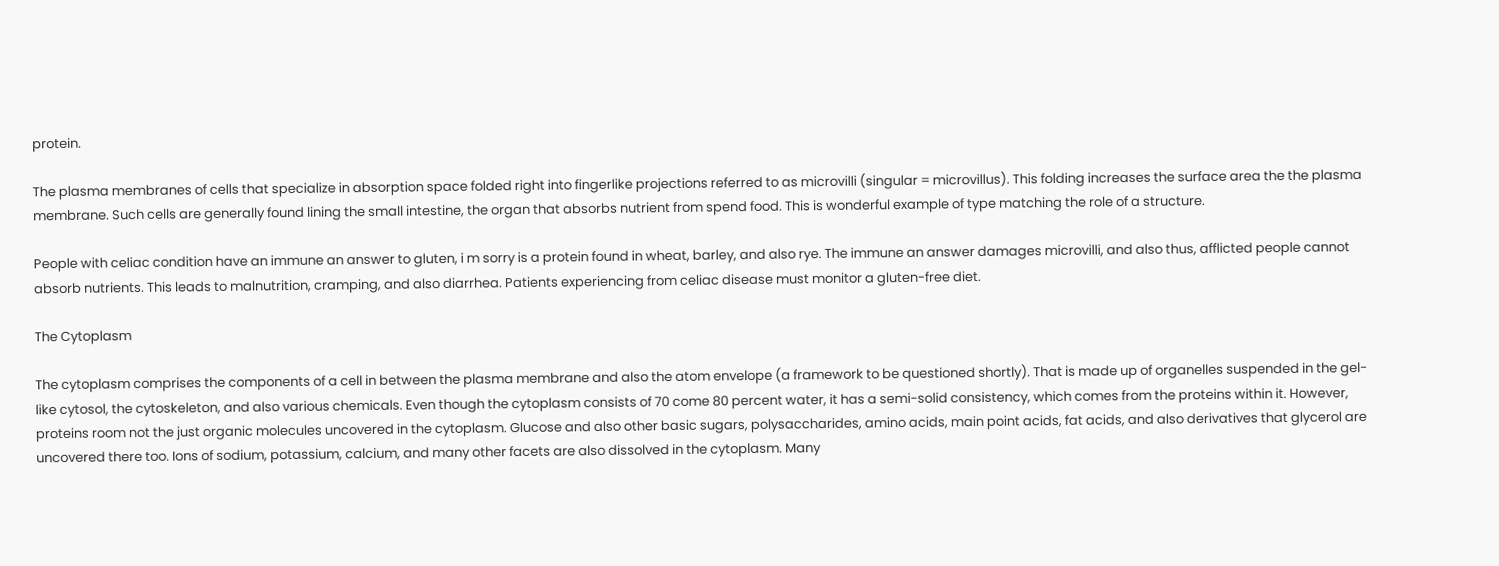protein.

The plasma membranes of cells that specialize in absorption space folded right into fingerlike projections referred to as microvilli (singular = microvillus). This folding increases the surface area the the plasma membrane. Such cells are generally found lining the small intestine, the organ that absorbs nutrient from spend food. This is wonderful example of type matching the role of a structure.

People with celiac condition have an immune an answer to gluten, i m sorry is a protein found in wheat, barley, and also rye. The immune an answer damages microvilli, and also thus, afflicted people cannot absorb nutrients. This leads to malnutrition, cramping, and also diarrhea. Patients experiencing from celiac disease must monitor a gluten-free diet.

The Cytoplasm

The cytoplasm comprises the components of a cell in between the plasma membrane and also the atom envelope (a framework to be questioned shortly). That is made up of organelles suspended in the gel-like cytosol, the cytoskeleton, and also various chemicals. Even though the cytoplasm consists of 70 come 80 percent water, it has a semi-solid consistency, which comes from the proteins within it. However, proteins room not the just organic molecules uncovered in the cytoplasm. Glucose and also other basic sugars, polysaccharides, amino acids, main point acids, fat acids, and also derivatives that glycerol are uncovered there too. Ions of sodium, potassium, calcium, and many other facets are also dissolved in the cytoplasm. Many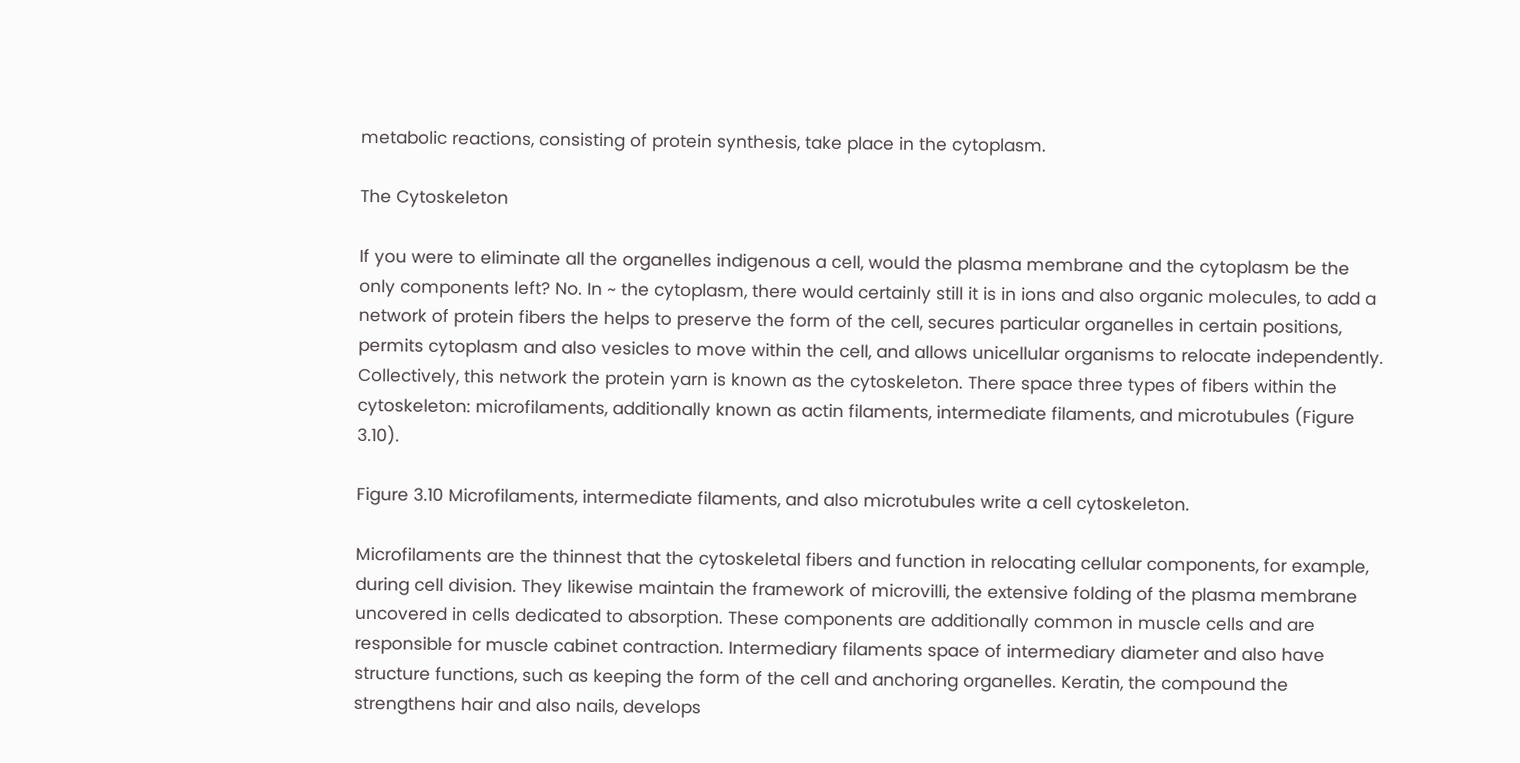metabolic reactions, consisting of protein synthesis, take place in the cytoplasm.

The Cytoskeleton

If you were to eliminate all the organelles indigenous a cell, would the plasma membrane and the cytoplasm be the only components left? No. In ~ the cytoplasm, there would certainly still it is in ions and also organic molecules, to add a network of protein fibers the helps to preserve the form of the cell, secures particular organelles in certain positions, permits cytoplasm and also vesicles to move within the cell, and allows unicellular organisms to relocate independently. Collectively, this network the protein yarn is known as the cytoskeleton. There space three types of fibers within the cytoskeleton: microfilaments, additionally known as actin filaments, intermediate filaments, and microtubules (Figure 3.10).

Figure 3.10 Microfilaments, intermediate filaments, and also microtubules write a cell cytoskeleton.

Microfilaments are the thinnest that the cytoskeletal fibers and function in relocating cellular components, for example, during cell division. They likewise maintain the framework of microvilli, the extensive folding of the plasma membrane uncovered in cells dedicated to absorption. These components are additionally common in muscle cells and are responsible for muscle cabinet contraction. Intermediary filaments space of intermediary diameter and also have structure functions, such as keeping the form of the cell and anchoring organelles. Keratin, the compound the strengthens hair and also nails, develops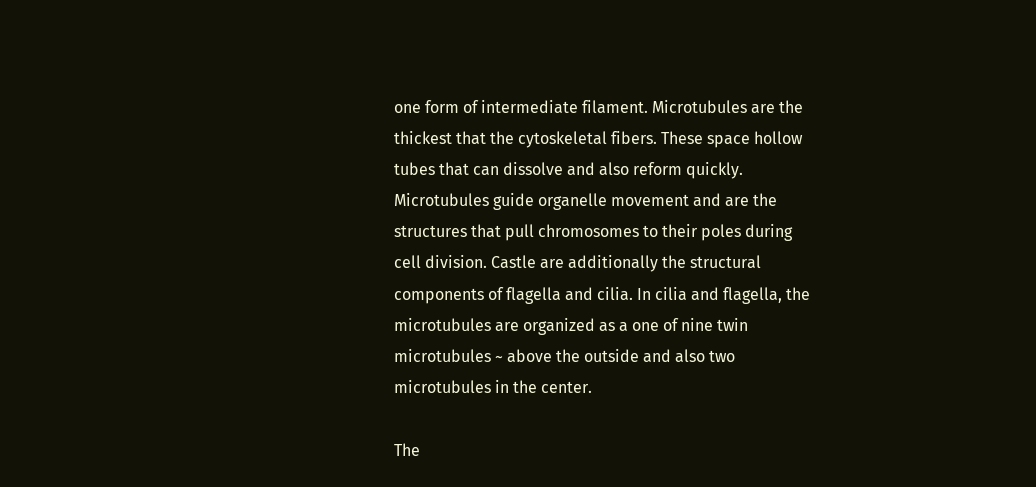one form of intermediate filament. Microtubules are the thickest that the cytoskeletal fibers. These space hollow tubes that can dissolve and also reform quickly. Microtubules guide organelle movement and are the structures that pull chromosomes to their poles during cell division. Castle are additionally the structural components of flagella and cilia. In cilia and flagella, the microtubules are organized as a one of nine twin microtubules ~ above the outside and also two microtubules in the center.

The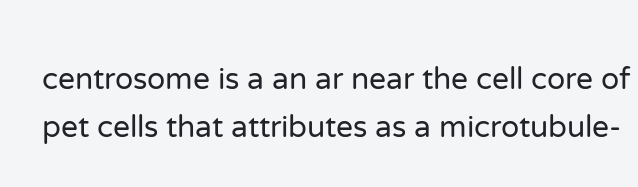centrosome is a an ar near the cell core of pet cells that attributes as a microtubule-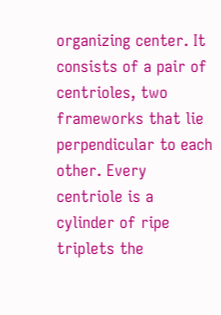organizing center. It consists of a pair of centrioles, two frameworks that lie perpendicular to each other. Every centriole is a cylinder of ripe triplets the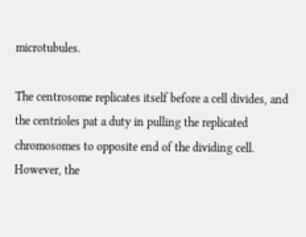microtubules.

The centrosome replicates itself before a cell divides, and the centrioles pat a duty in pulling the replicated chromosomes to opposite end of the dividing cell. However, the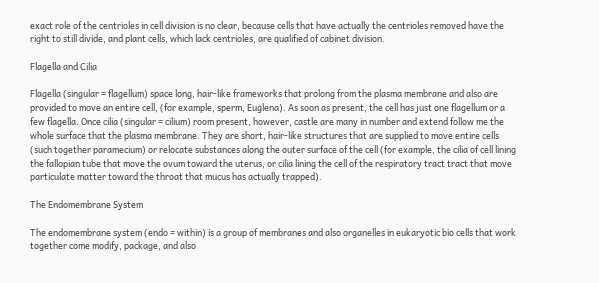exact role of the centrioles in cell division is no clear, because cells that have actually the centrioles removed have the right to still divide, and plant cells, which lack centrioles, are qualified of cabinet division.

Flagella and Cilia

Flagella (singular = flagellum) space long, hair-like frameworks that prolong from the plasma membrane and also are provided to move an entire cell, (for example, sperm, Euglena). As soon as present, the cell has just one flagellum or a few flagella. Once cilia (singular = cilium) room present, however, castle are many in number and extend follow me the whole surface that the plasma membrane. They are short, hair-like structures that are supplied to move entire cells (such together paramecium) or relocate substances along the outer surface of the cell (for example, the cilia of cell lining the fallopian tube that move the ovum toward the uterus, or cilia lining the cell of the respiratory tract tract that move particulate matter toward the throat that mucus has actually trapped).

The Endomembrane System

The endomembrane system (endo = within) is a group of membranes and also organelles in eukaryotic bio cells that work together come modify, package, and also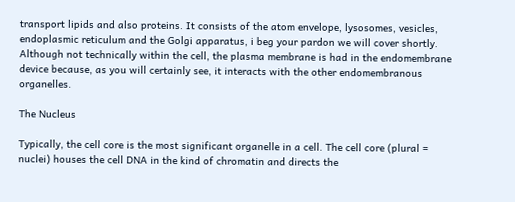transport lipids and also proteins. It consists of the atom envelope, lysosomes, vesicles, endoplasmic reticulum and the Golgi apparatus, i beg your pardon we will cover shortly. Although not technically within the cell, the plasma membrane is had in the endomembrane device because, as you will certainly see, it interacts with the other endomembranous organelles.

The Nucleus

Typically, the cell core is the most significant organelle in a cell. The cell core (plural = nuclei) houses the cell DNA in the kind of chromatin and directs the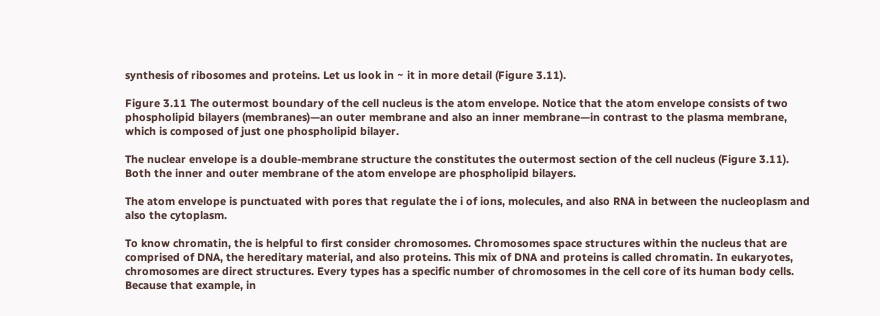synthesis of ribosomes and proteins. Let us look in ~ it in more detail (Figure 3.11).

Figure 3.11 The outermost boundary of the cell nucleus is the atom envelope. Notice that the atom envelope consists of two phospholipid bilayers (membranes)—an outer membrane and also an inner membrane—in contrast to the plasma membrane, which is composed of just one phospholipid bilayer.

The nuclear envelope is a double-membrane structure the constitutes the outermost section of the cell nucleus (Figure 3.11). Both the inner and outer membrane of the atom envelope are phospholipid bilayers.

The atom envelope is punctuated with pores that regulate the i of ions, molecules, and also RNA in between the nucleoplasm and also the cytoplasm.

To know chromatin, the is helpful to first consider chromosomes. Chromosomes space structures within the nucleus that are comprised of DNA, the hereditary material, and also proteins. This mix of DNA and proteins is called chromatin. In eukaryotes, chromosomes are direct structures. Every types has a specific number of chromosomes in the cell core of its human body cells. Because that example, in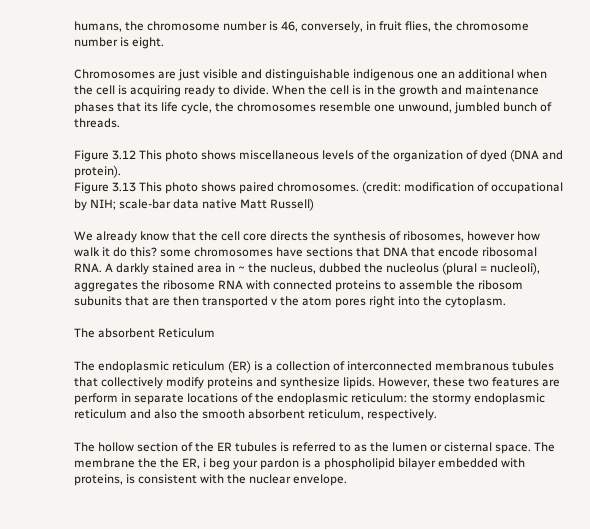humans, the chromosome number is 46, conversely, in fruit flies, the chromosome number is eight.

Chromosomes are just visible and distinguishable indigenous one an additional when the cell is acquiring ready to divide. When the cell is in the growth and maintenance phases that its life cycle, the chromosomes resemble one unwound, jumbled bunch of threads.

Figure 3.12 This photo shows miscellaneous levels of the organization of dyed (DNA and protein).
Figure 3.13 This photo shows paired chromosomes. (credit: modification of occupational by NIH; scale-bar data native Matt Russell)

We already know that the cell core directs the synthesis of ribosomes, however how walk it do this? some chromosomes have sections that DNA that encode ribosomal RNA. A darkly stained area in ~ the nucleus, dubbed the nucleolus (plural = nucleoli), aggregates the ribosome RNA with connected proteins to assemble the ribosom subunits that are then transported v the atom pores right into the cytoplasm.

The absorbent Reticulum

The endoplasmic reticulum (ER) is a collection of interconnected membranous tubules that collectively modify proteins and synthesize lipids. However, these two features are perform in separate locations of the endoplasmic reticulum: the stormy endoplasmic reticulum and also the smooth absorbent reticulum, respectively.

The hollow section of the ER tubules is referred to as the lumen or cisternal space. The membrane the the ER, i beg your pardon is a phospholipid bilayer embedded with proteins, is consistent with the nuclear envelope.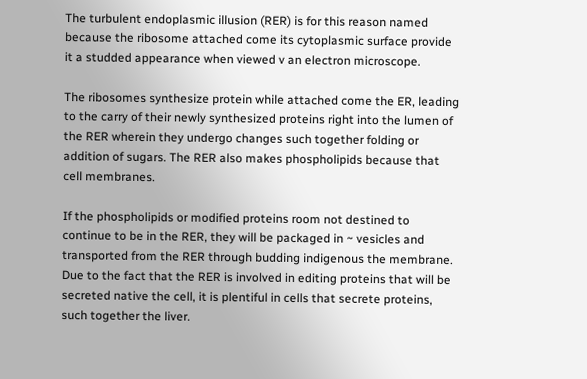The turbulent endoplasmic illusion (RER) is for this reason named because the ribosome attached come its cytoplasmic surface provide it a studded appearance when viewed v an electron microscope.

The ribosomes synthesize protein while attached come the ER, leading to the carry of their newly synthesized proteins right into the lumen of the RER wherein they undergo changes such together folding or addition of sugars. The RER also makes phospholipids because that cell membranes.

If the phospholipids or modified proteins room not destined to continue to be in the RER, they will be packaged in ~ vesicles and transported from the RER through budding indigenous the membrane. Due to the fact that the RER is involved in editing proteins that will be secreted native the cell, it is plentiful in cells that secrete proteins, such together the liver.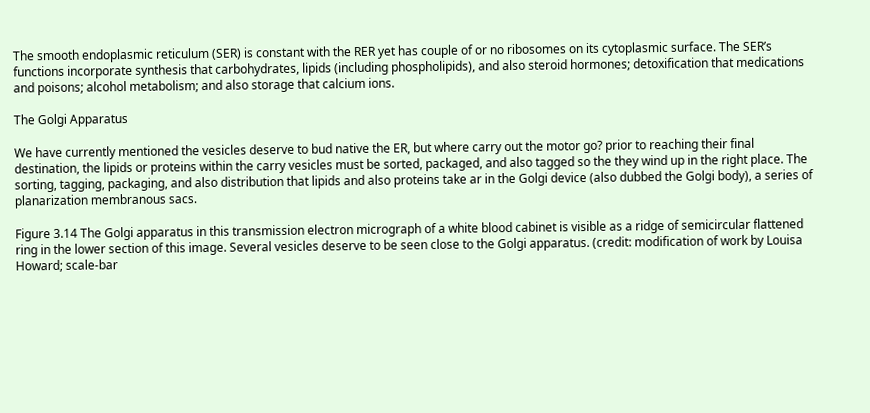The smooth endoplasmic reticulum (SER) is constant with the RER yet has couple of or no ribosomes on its cytoplasmic surface. The SER’s functions incorporate synthesis that carbohydrates, lipids (including phospholipids), and also steroid hormones; detoxification that medications and poisons; alcohol metabolism; and also storage that calcium ions.

The Golgi Apparatus

We have currently mentioned the vesicles deserve to bud native the ER, but where carry out the motor go? prior to reaching their final destination, the lipids or proteins within the carry vesicles must be sorted, packaged, and also tagged so the they wind up in the right place. The sorting, tagging, packaging, and also distribution that lipids and also proteins take ar in the Golgi device (also dubbed the Golgi body), a series of planarization membranous sacs.

Figure 3.14 The Golgi apparatus in this transmission electron micrograph of a white blood cabinet is visible as a ridge of semicircular flattened ring in the lower section of this image. Several vesicles deserve to be seen close to the Golgi apparatus. (credit: modification of work by Louisa Howard; scale-bar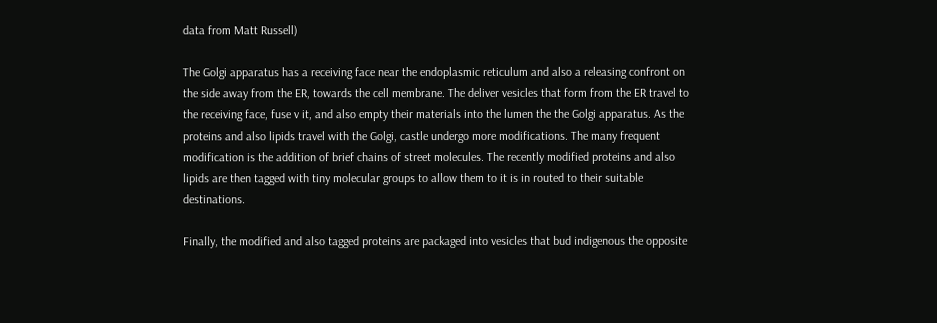data from Matt Russell)

The Golgi apparatus has a receiving face near the endoplasmic reticulum and also a releasing confront on the side away from the ER, towards the cell membrane. The deliver vesicles that form from the ER travel to the receiving face, fuse v it, and also empty their materials into the lumen the the Golgi apparatus. As the proteins and also lipids travel with the Golgi, castle undergo more modifications. The many frequent modification is the addition of brief chains of street molecules. The recently modified proteins and also lipids are then tagged with tiny molecular groups to allow them to it is in routed to their suitable destinations.

Finally, the modified and also tagged proteins are packaged into vesicles that bud indigenous the opposite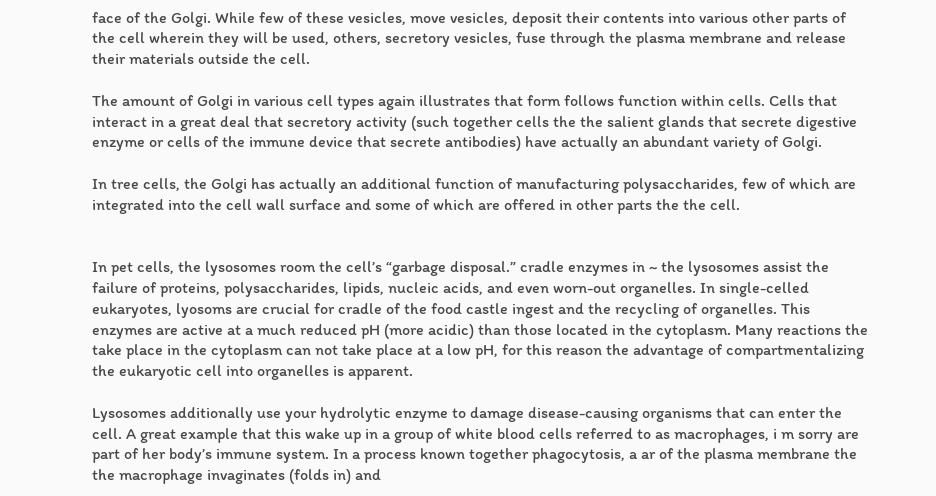face of the Golgi. While few of these vesicles, move vesicles, deposit their contents into various other parts of the cell wherein they will be used, others, secretory vesicles, fuse through the plasma membrane and release their materials outside the cell.

The amount of Golgi in various cell types again illustrates that form follows function within cells. Cells that interact in a great deal that secretory activity (such together cells the the salient glands that secrete digestive enzyme or cells of the immune device that secrete antibodies) have actually an abundant variety of Golgi.

In tree cells, the Golgi has actually an additional function of manufacturing polysaccharides, few of which are integrated into the cell wall surface and some of which are offered in other parts the the cell.


In pet cells, the lysosomes room the cell’s “garbage disposal.” cradle enzymes in ~ the lysosomes assist the failure of proteins, polysaccharides, lipids, nucleic acids, and even worn-out organelles. In single-celled eukaryotes, lyosoms are crucial for cradle of the food castle ingest and the recycling of organelles. This enzymes are active at a much reduced pH (more acidic) than those located in the cytoplasm. Many reactions the take place in the cytoplasm can not take place at a low pH, for this reason the advantage of compartmentalizing the eukaryotic cell into organelles is apparent.

Lysosomes additionally use your hydrolytic enzyme to damage disease-causing organisms that can enter the cell. A great example that this wake up in a group of white blood cells referred to as macrophages, i m sorry are part of her body’s immune system. In a process known together phagocytosis, a ar of the plasma membrane the the macrophage invaginates (folds in) and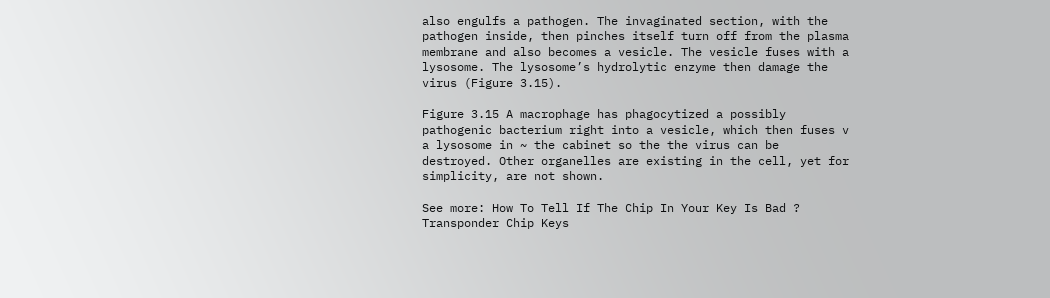also engulfs a pathogen. The invaginated section, with the pathogen inside, then pinches itself turn off from the plasma membrane and also becomes a vesicle. The vesicle fuses with a lysosome. The lysosome’s hydrolytic enzyme then damage the virus (Figure 3.15).

Figure 3.15 A macrophage has phagocytized a possibly pathogenic bacterium right into a vesicle, which then fuses v a lysosome in ~ the cabinet so the the virus can be destroyed. Other organelles are existing in the cell, yet for simplicity, are not shown.

See more: How To Tell If The Chip In Your Key Is Bad ? Transponder Chip Keys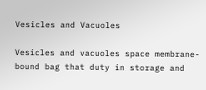Vesicles and Vacuoles

Vesicles and vacuoles space membrane-bound bag that duty in storage and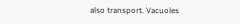also transport. Vacuoles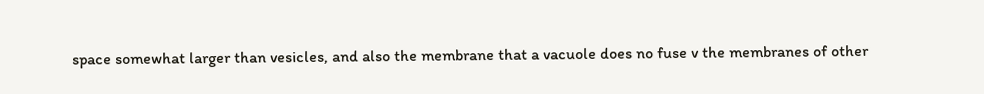space somewhat larger than vesicles, and also the membrane that a vacuole does no fuse v the membranes of other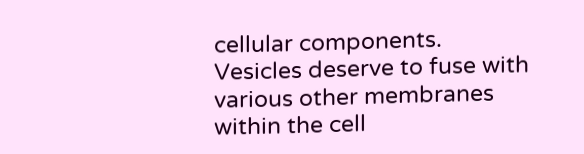cellular components. Vesicles deserve to fuse with various other membranes within the cell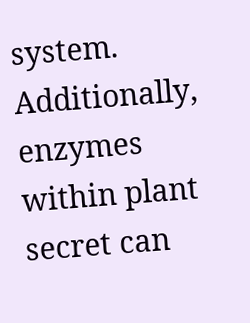system. Additionally, enzymes within plant secret can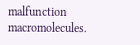malfunction macromolecules.